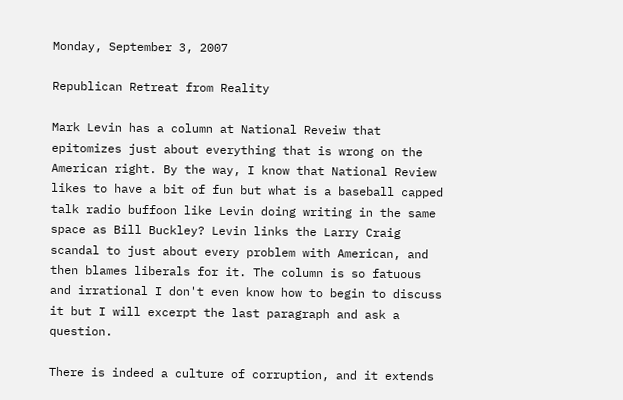Monday, September 3, 2007

Republican Retreat from Reality

Mark Levin has a column at National Reveiw that epitomizes just about everything that is wrong on the American right. By the way, I know that National Review likes to have a bit of fun but what is a baseball capped talk radio buffoon like Levin doing writing in the same space as Bill Buckley? Levin links the Larry Craig scandal to just about every problem with American, and then blames liberals for it. The column is so fatuous and irrational I don't even know how to begin to discuss it but I will excerpt the last paragraph and ask a question.

There is indeed a culture of corruption, and it extends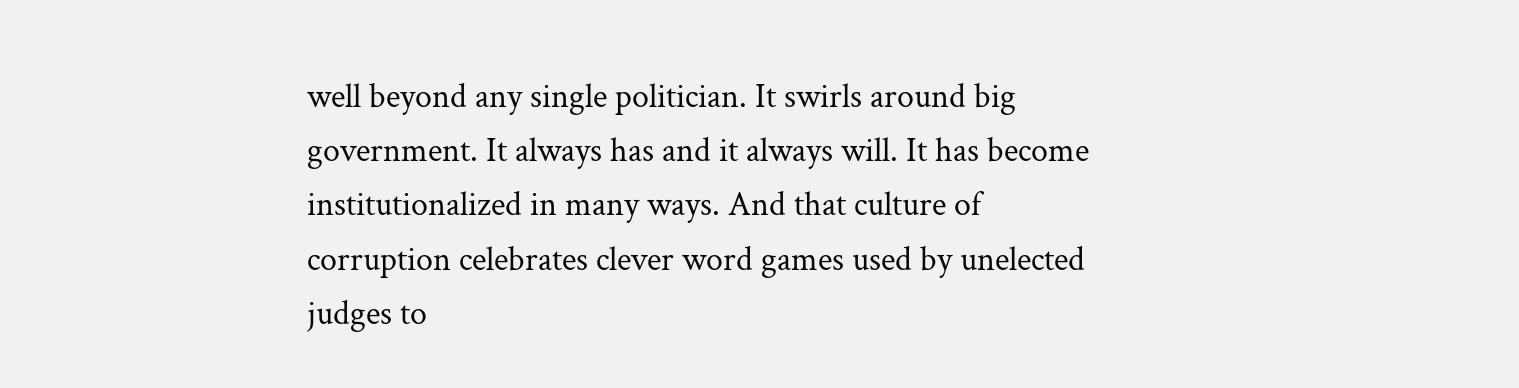well beyond any single politician. It swirls around big government. It always has and it always will. It has become institutionalized in many ways. And that culture of corruption celebrates clever word games used by unelected judges to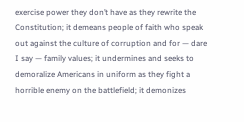exercise power they don’t have as they rewrite the Constitution; it demeans people of faith who speak out against the culture of corruption and for — dare I say — family values; it undermines and seeks to demoralize Americans in uniform as they fight a horrible enemy on the battlefield; it demonizes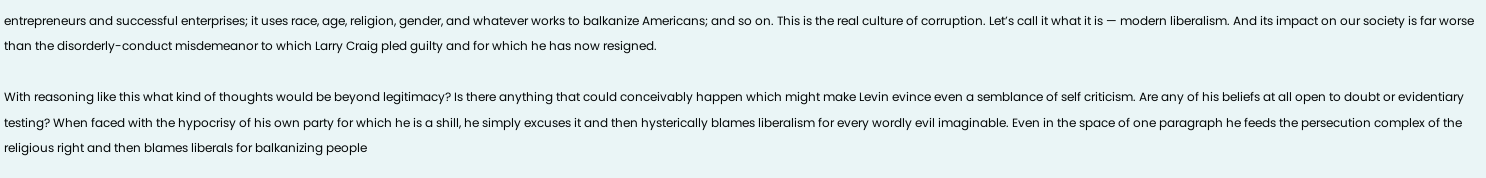entrepreneurs and successful enterprises; it uses race, age, religion, gender, and whatever works to balkanize Americans; and so on. This is the real culture of corruption. Let’s call it what it is — modern liberalism. And its impact on our society is far worse than the disorderly-conduct misdemeanor to which Larry Craig pled guilty and for which he has now resigned.

With reasoning like this what kind of thoughts would be beyond legitimacy? Is there anything that could conceivably happen which might make Levin evince even a semblance of self criticism. Are any of his beliefs at all open to doubt or evidentiary testing? When faced with the hypocrisy of his own party for which he is a shill, he simply excuses it and then hysterically blames liberalism for every wordly evil imaginable. Even in the space of one paragraph he feeds the persecution complex of the religious right and then blames liberals for balkanizing people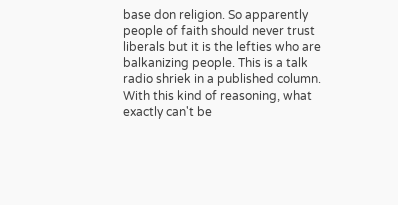base don religion. So apparently people of faith should never trust liberals but it is the lefties who are balkanizing people. This is a talk radio shriek in a published column. With this kind of reasoning, what exactly can't be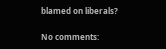blamed on liberals?

No comments: